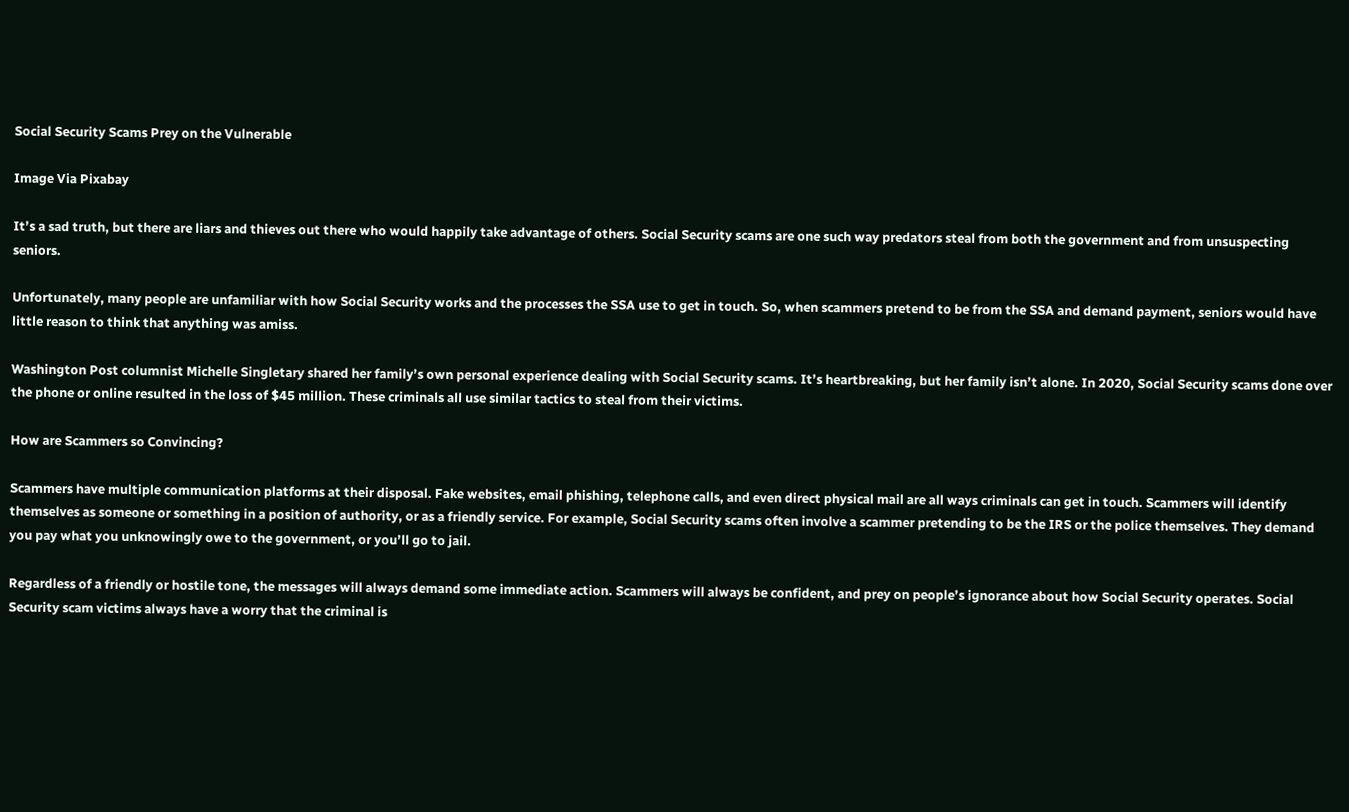Social Security Scams Prey on the Vulnerable

Image Via Pixabay

It’s a sad truth, but there are liars and thieves out there who would happily take advantage of others. Social Security scams are one such way predators steal from both the government and from unsuspecting seniors.

Unfortunately, many people are unfamiliar with how Social Security works and the processes the SSA use to get in touch. So, when scammers pretend to be from the SSA and demand payment, seniors would have little reason to think that anything was amiss.

Washington Post columnist Michelle Singletary shared her family’s own personal experience dealing with Social Security scams. It’s heartbreaking, but her family isn’t alone. In 2020, Social Security scams done over the phone or online resulted in the loss of $45 million. These criminals all use similar tactics to steal from their victims.

How are Scammers so Convincing?

Scammers have multiple communication platforms at their disposal. Fake websites, email phishing, telephone calls, and even direct physical mail are all ways criminals can get in touch. Scammers will identify themselves as someone or something in a position of authority, or as a friendly service. For example, Social Security scams often involve a scammer pretending to be the IRS or the police themselves. They demand you pay what you unknowingly owe to the government, or you’ll go to jail.

Regardless of a friendly or hostile tone, the messages will always demand some immediate action. Scammers will always be confident, and prey on people’s ignorance about how Social Security operates. Social Security scam victims always have a worry that the criminal is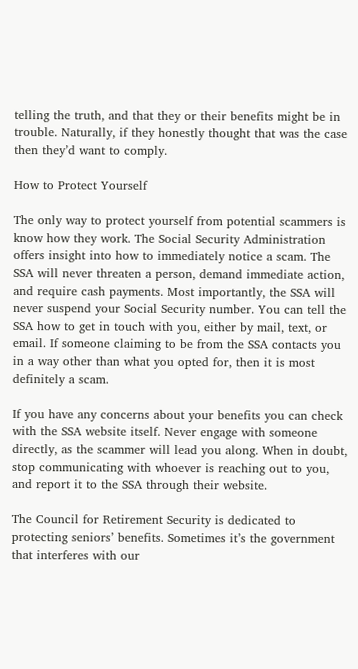telling the truth, and that they or their benefits might be in trouble. Naturally, if they honestly thought that was the case then they’d want to comply.

How to Protect Yourself

The only way to protect yourself from potential scammers is know how they work. The Social Security Administration offers insight into how to immediately notice a scam. The SSA will never threaten a person, demand immediate action, and require cash payments. Most importantly, the SSA will never suspend your Social Security number. You can tell the SSA how to get in touch with you, either by mail, text, or email. If someone claiming to be from the SSA contacts you in a way other than what you opted for, then it is most definitely a scam.

If you have any concerns about your benefits you can check with the SSA website itself. Never engage with someone directly, as the scammer will lead you along. When in doubt, stop communicating with whoever is reaching out to you, and report it to the SSA through their website.

The Council for Retirement Security is dedicated to protecting seniors’ benefits. Sometimes it’s the government that interferes with our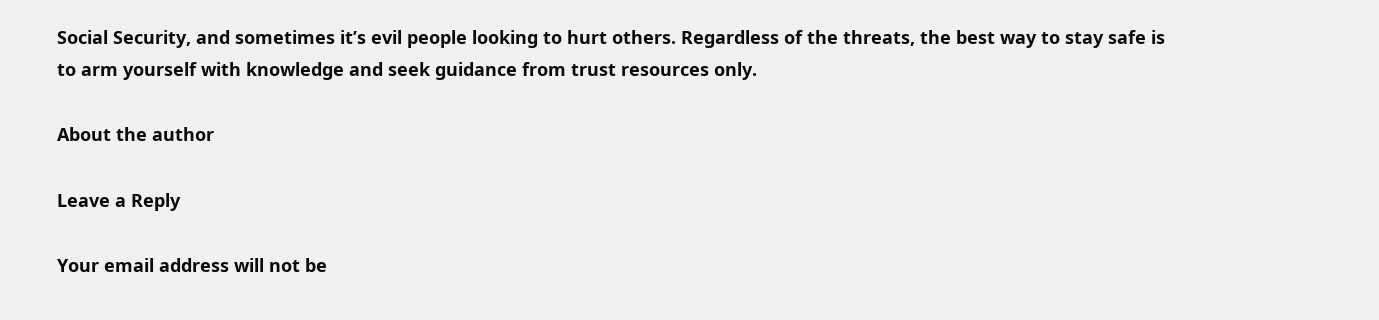Social Security, and sometimes it’s evil people looking to hurt others. Regardless of the threats, the best way to stay safe is to arm yourself with knowledge and seek guidance from trust resources only.

About the author

Leave a Reply

Your email address will not be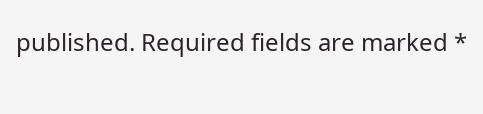published. Required fields are marked *